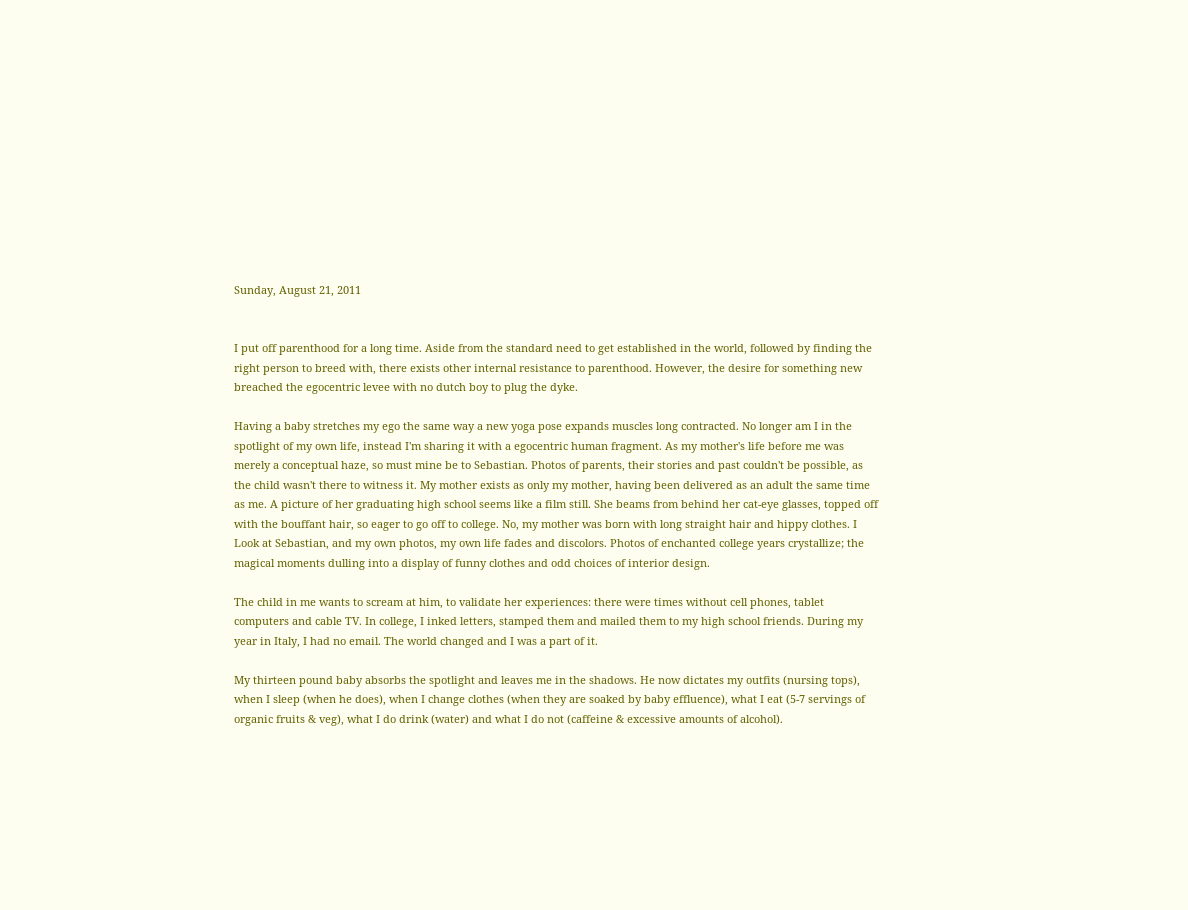Sunday, August 21, 2011


I put off parenthood for a long time. Aside from the standard need to get established in the world, followed by finding the right person to breed with, there exists other internal resistance to parenthood. However, the desire for something new breached the egocentric levee with no dutch boy to plug the dyke.

Having a baby stretches my ego the same way a new yoga pose expands muscles long contracted. No longer am I in the spotlight of my own life, instead I'm sharing it with a egocentric human fragment. As my mother's life before me was merely a conceptual haze, so must mine be to Sebastian. Photos of parents, their stories and past couldn't be possible, as the child wasn't there to witness it. My mother exists as only my mother, having been delivered as an adult the same time as me. A picture of her graduating high school seems like a film still. She beams from behind her cat-eye glasses, topped off with the bouffant hair, so eager to go off to college. No, my mother was born with long straight hair and hippy clothes. I Look at Sebastian, and my own photos, my own life fades and discolors. Photos of enchanted college years crystallize; the magical moments dulling into a display of funny clothes and odd choices of interior design.

The child in me wants to scream at him, to validate her experiences: there were times without cell phones, tablet computers and cable TV. In college, I inked letters, stamped them and mailed them to my high school friends. During my year in Italy, I had no email. The world changed and I was a part of it.

My thirteen pound baby absorbs the spotlight and leaves me in the shadows. He now dictates my outfits (nursing tops), when I sleep (when he does), when I change clothes (when they are soaked by baby effluence), what I eat (5-7 servings of organic fruits & veg), what I do drink (water) and what I do not (caffeine & excessive amounts of alcohol).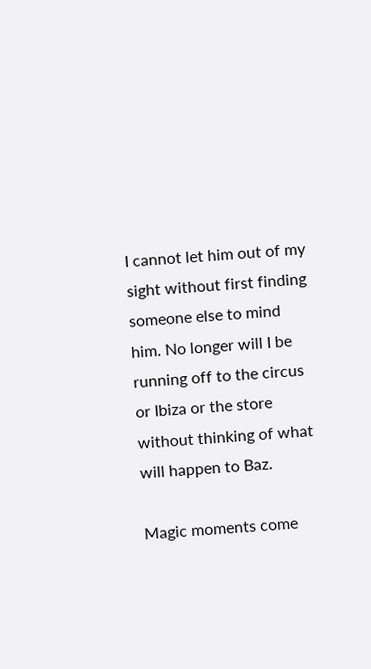I cannot let him out of my sight without first finding someone else to mind him. No longer will I be running off to the circus or Ibiza or the store without thinking of what will happen to Baz.

Magic moments come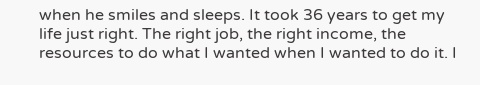when he smiles and sleeps. It took 36 years to get my life just right. The right job, the right income, the resources to do what I wanted when I wanted to do it. I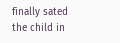finally sated the child in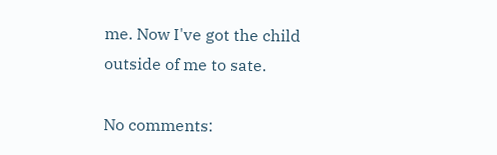me. Now I've got the child outside of me to sate.

No comments: